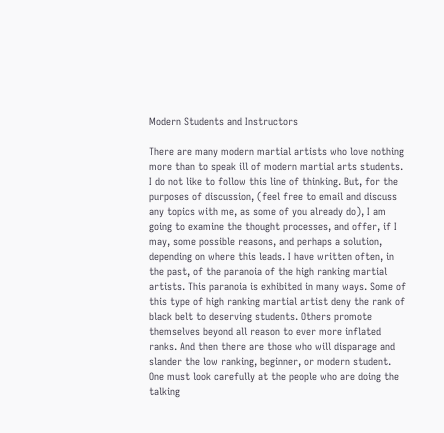Modern Students and Instructors

There are many modern martial artists who love nothing more than to speak ill of modern martial arts students. I do not like to follow this line of thinking. But, for the purposes of discussion, (feel free to email and discuss any topics with me, as some of you already do), I am going to examine the thought processes, and offer, if I may, some possible reasons, and perhaps a solution, depending on where this leads. I have written often, in the past, of the paranoia of the high ranking martial artists. This paranoia is exhibited in many ways. Some of this type of high ranking martial artist deny the rank of black belt to deserving students. Others promote themselves beyond all reason to ever more inflated ranks. And then there are those who will disparage and slander the low ranking, beginner, or modern student. One must look carefully at the people who are doing the talking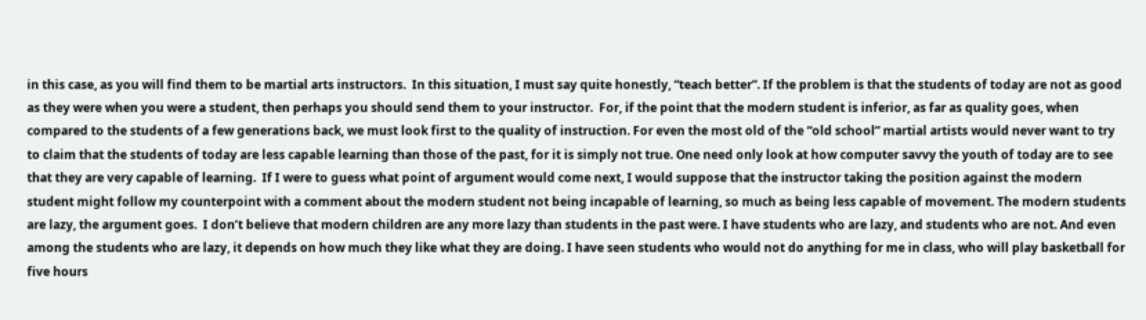in this case, as you will find them to be martial arts instructors.  In this situation, I must say quite honestly, “teach better”. If the problem is that the students of today are not as good as they were when you were a student, then perhaps you should send them to your instructor.  For, if the point that the modern student is inferior, as far as quality goes, when compared to the students of a few generations back, we must look first to the quality of instruction. For even the most old of the “old school” martial artists would never want to try to claim that the students of today are less capable learning than those of the past, for it is simply not true. One need only look at how computer savvy the youth of today are to see that they are very capable of learning.  If I were to guess what point of argument would come next, I would suppose that the instructor taking the position against the modern student might follow my counterpoint with a comment about the modern student not being incapable of learning, so much as being less capable of movement. The modern students are lazy, the argument goes.  I don’t believe that modern children are any more lazy than students in the past were. I have students who are lazy, and students who are not. And even among the students who are lazy, it depends on how much they like what they are doing. I have seen students who would not do anything for me in class, who will play basketball for five hours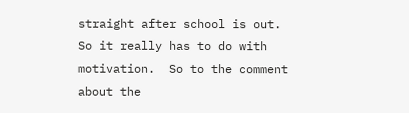straight after school is out. So it really has to do with motivation.  So to the comment about the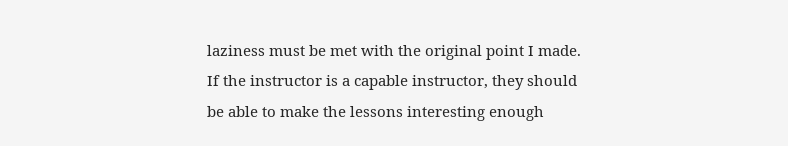laziness must be met with the original point I made. If the instructor is a capable instructor, they should be able to make the lessons interesting enough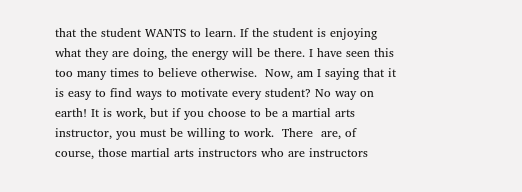that the student WANTS to learn. If the student is enjoying what they are doing, the energy will be there. I have seen this too many times to believe otherwise.  Now, am I saying that it is easy to find ways to motivate every student? No way on earth! It is work, but if you choose to be a martial arts instructor, you must be willing to work.  There  are, of course, those martial arts instructors who are instructors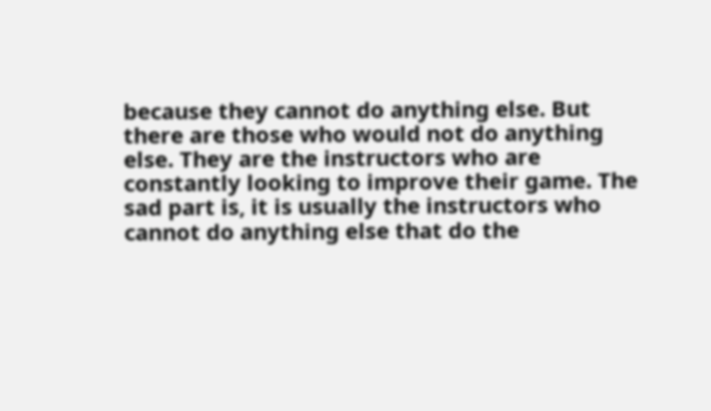because they cannot do anything else. But there are those who would not do anything else. They are the instructors who are constantly looking to improve their game. The sad part is, it is usually the instructors who cannot do anything else that do the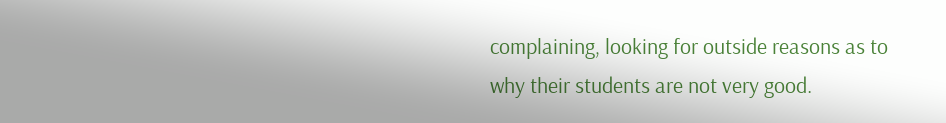complaining, looking for outside reasons as to why their students are not very good.